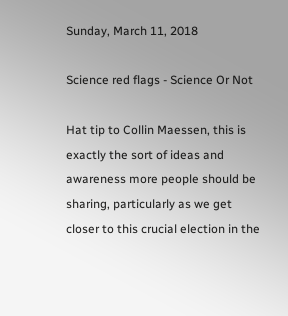Sunday, March 11, 2018

Science red flags - Science Or Not

Hat tip to Collin Maessen, this is exactly the sort of ideas and awareness more people should be sharing, particularly as we get closer to this crucial election in the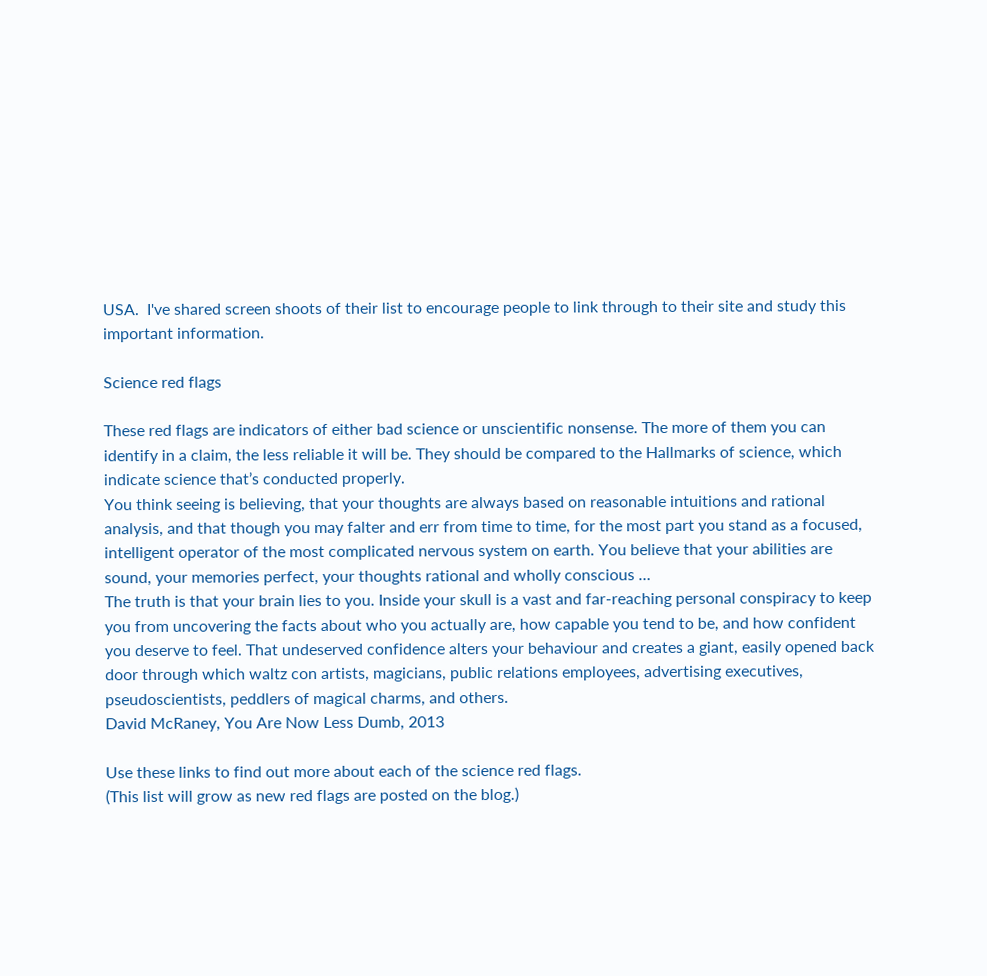USA.  I've shared screen shoots of their list to encourage people to link through to their site and study this important information.

Science red flags

These red flags are indicators of either bad science or unscientific nonsense. The more of them you can identify in a claim, the less reliable it will be. They should be compared to the Hallmarks of science, which indicate science that’s conducted properly.
You think seeing is believing, that your thoughts are always based on reasonable intuitions and rational analysis, and that though you may falter and err from time to time, for the most part you stand as a focused, intelligent operator of the most complicated nervous system on earth. You believe that your abilities are sound, your memories perfect, your thoughts rational and wholly conscious …
The truth is that your brain lies to you. Inside your skull is a vast and far-reaching personal conspiracy to keep you from uncovering the facts about who you actually are, how capable you tend to be, and how confident you deserve to feel. That undeserved confidence alters your behaviour and creates a giant, easily opened back door through which waltz con artists, magicians, public relations employees, advertising executives, pseudoscientists, peddlers of magical charms, and others.
David McRaney, You Are Now Less Dumb, 2013

Use these links to find out more about each of the science red flags.
(This list will grow as new red flags are posted on the blog.)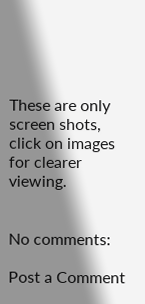These are only screen shots,
click on images for clearer viewing.


No comments:

Post a Comment